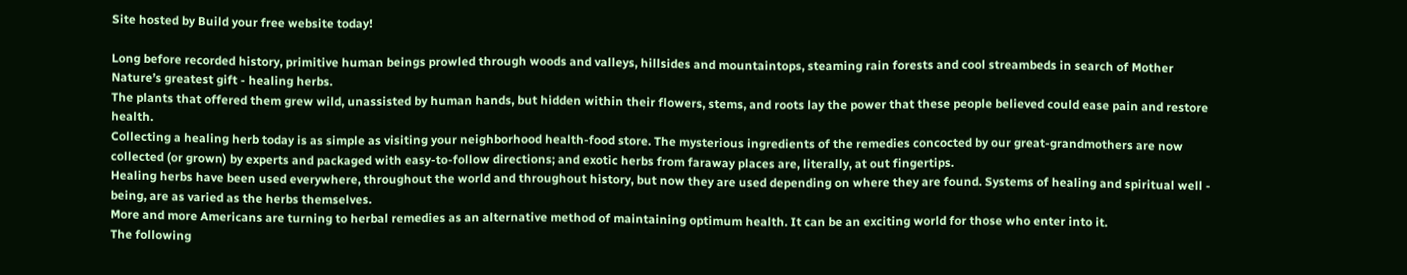Site hosted by Build your free website today!

Long before recorded history, primitive human beings prowled through woods and valleys, hillsides and mountaintops, steaming rain forests and cool streambeds in search of Mother Nature’s greatest gift - healing herbs.
The plants that offered them grew wild, unassisted by human hands, but hidden within their flowers, stems, and roots lay the power that these people believed could ease pain and restore health.
Collecting a healing herb today is as simple as visiting your neighborhood health-food store. The mysterious ingredients of the remedies concocted by our great-grandmothers are now collected (or grown) by experts and packaged with easy-to-follow directions; and exotic herbs from faraway places are, literally, at out fingertips.
Healing herbs have been used everywhere, throughout the world and throughout history, but now they are used depending on where they are found. Systems of healing and spiritual well - being, are as varied as the herbs themselves.
More and more Americans are turning to herbal remedies as an alternative method of maintaining optimum health. It can be an exciting world for those who enter into it.
The following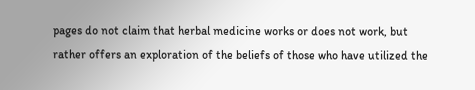pages do not claim that herbal medicine works or does not work, but rather offers an exploration of the beliefs of those who have utilized the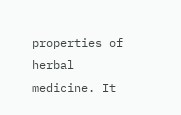properties of herbal medicine. It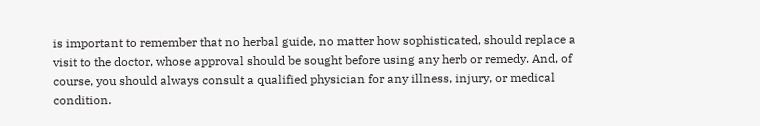is important to remember that no herbal guide, no matter how sophisticated, should replace a visit to the doctor, whose approval should be sought before using any herb or remedy. And, of course, you should always consult a qualified physician for any illness, injury, or medical condition.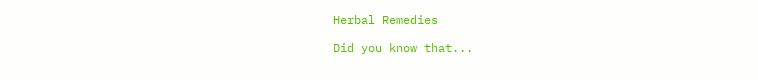Herbal Remedies

Did you know that...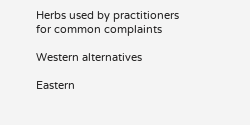Herbs used by practitioners for common complaints

Western alternatives

Eastern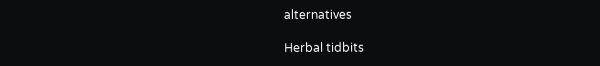alternatives

Herbal tidbits